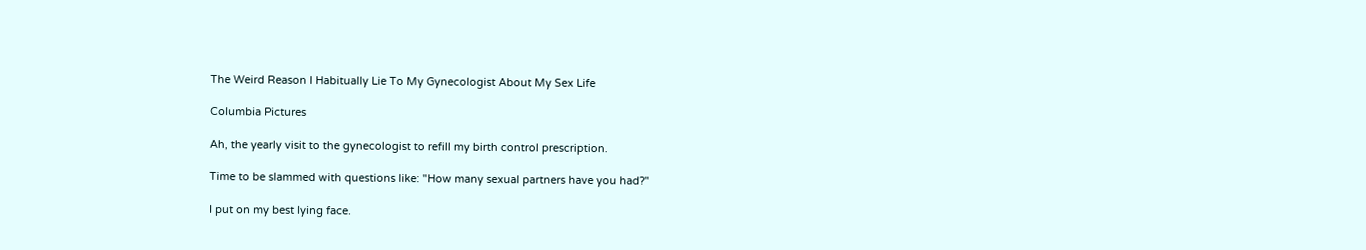The Weird Reason I Habitually Lie To My Gynecologist About My Sex Life

Columbia Pictures

Ah, the yearly visit to the gynecologist to refill my birth control prescription.

Time to be slammed with questions like: "How many sexual partners have you had?"

I put on my best lying face.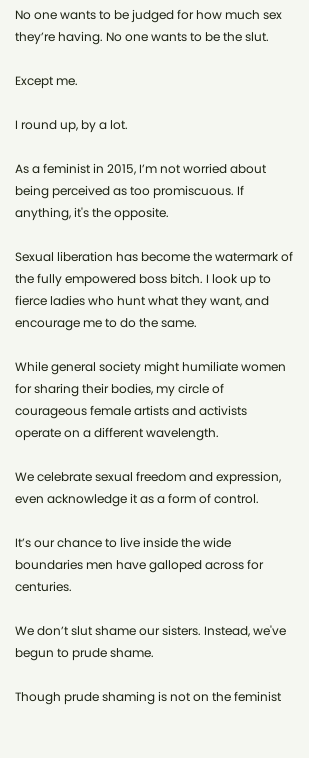No one wants to be judged for how much sex they’re having. No one wants to be the slut.

Except me.

I round up, by a lot.

As a feminist in 2015, I’m not worried about being perceived as too promiscuous. If anything, it's the opposite.

Sexual liberation has become the watermark of the fully empowered boss bitch. I look up to fierce ladies who hunt what they want, and encourage me to do the same.

While general society might humiliate women for sharing their bodies, my circle of courageous female artists and activists operate on a different wavelength.

We celebrate sexual freedom and expression, even acknowledge it as a form of control.

It’s our chance to live inside the wide boundaries men have galloped across for centuries.

We don’t slut shame our sisters. Instead, we've begun to prude shame.

Though prude shaming is not on the feminist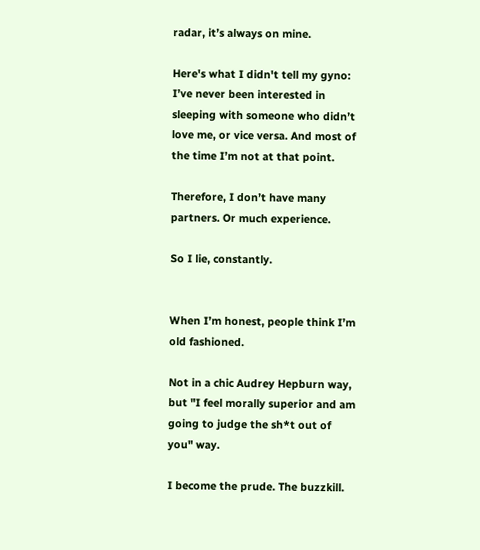radar, it’s always on mine.

Here's what I didn't tell my gyno: I’ve never been interested in sleeping with someone who didn’t love me, or vice versa. And most of the time I’m not at that point.

Therefore, I don’t have many partners. Or much experience.

So I lie, constantly.


When I’m honest, people think I’m old fashioned.

Not in a chic Audrey Hepburn way, but "I feel morally superior and am going to judge the sh*t out of you" way.

I become the prude. The buzzkill.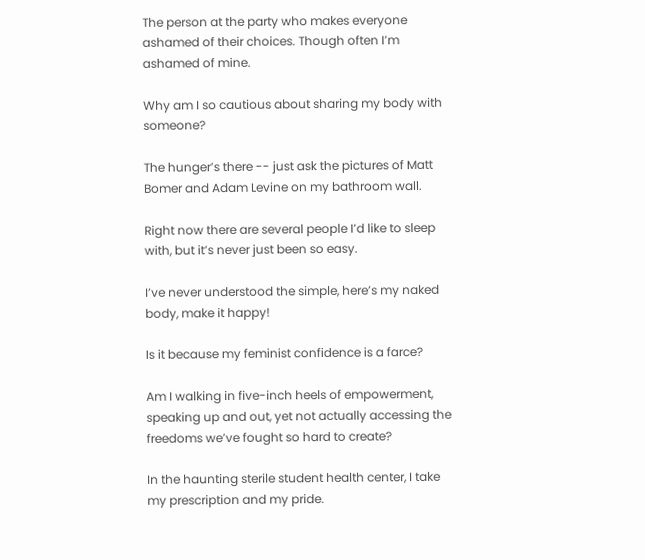The person at the party who makes everyone ashamed of their choices. Though often I’m ashamed of mine.

Why am I so cautious about sharing my body with someone?

The hunger’s there -- just ask the pictures of Matt Bomer and Adam Levine on my bathroom wall.

Right now there are several people I’d like to sleep with, but it’s never just been so easy.

I’ve never understood the simple, here’s my naked body, make it happy!

Is it because my feminist confidence is a farce?

Am I walking in five-inch heels of empowerment, speaking up and out, yet not actually accessing the freedoms we’ve fought so hard to create?

In the haunting sterile student health center, I take my prescription and my pride.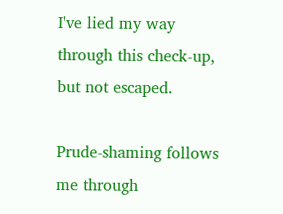I've lied my way through this check-up, but not escaped.

Prude-shaming follows me through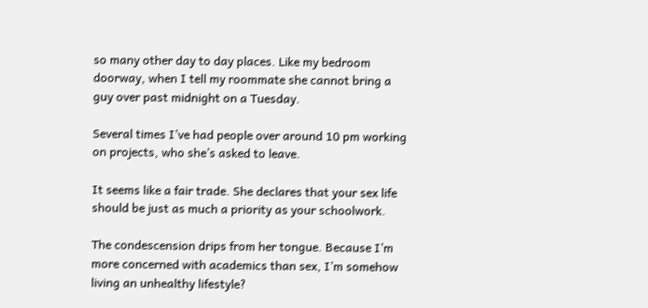so many other day to day places. Like my bedroom doorway, when I tell my roommate she cannot bring a guy over past midnight on a Tuesday.

Several times I’ve had people over around 10 pm working on projects, who she’s asked to leave.

It seems like a fair trade. She declares that your sex life should be just as much a priority as your schoolwork.

The condescension drips from her tongue. Because I’m more concerned with academics than sex, I’m somehow living an unhealthy lifestyle?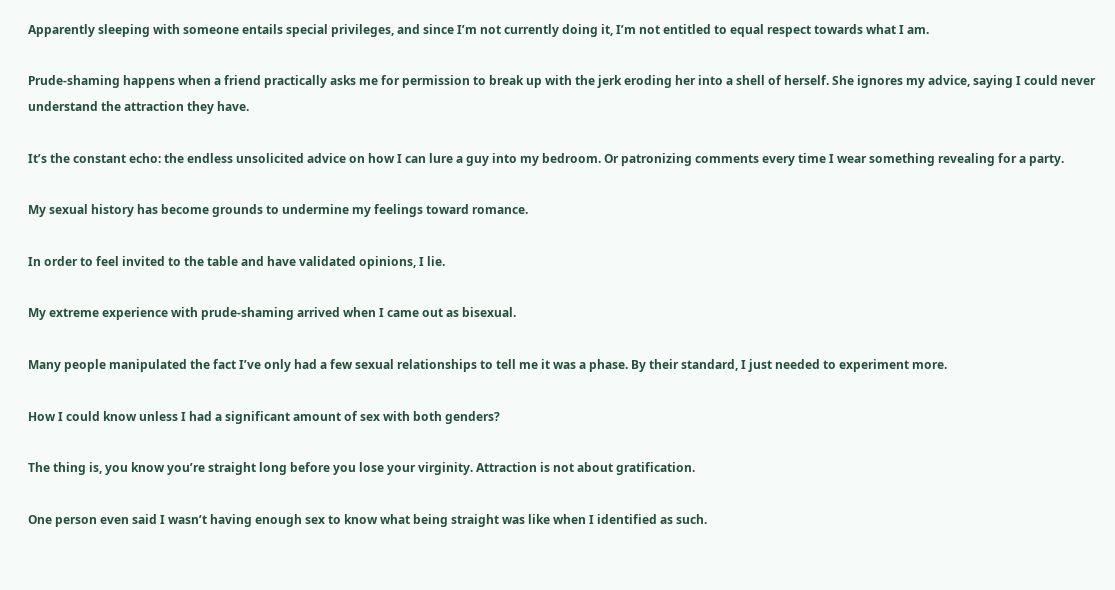Apparently sleeping with someone entails special privileges, and since I’m not currently doing it, I’m not entitled to equal respect towards what I am.

Prude-shaming happens when a friend practically asks me for permission to break up with the jerk eroding her into a shell of herself. She ignores my advice, saying I could never understand the attraction they have.

It’s the constant echo: the endless unsolicited advice on how I can lure a guy into my bedroom. Or patronizing comments every time I wear something revealing for a party.

My sexual history has become grounds to undermine my feelings toward romance.

In order to feel invited to the table and have validated opinions, I lie.

My extreme experience with prude-shaming arrived when I came out as bisexual.

Many people manipulated the fact I’ve only had a few sexual relationships to tell me it was a phase. By their standard, I just needed to experiment more.

How I could know unless I had a significant amount of sex with both genders?

The thing is, you know you’re straight long before you lose your virginity. Attraction is not about gratification.

One person even said I wasn’t having enough sex to know what being straight was like when I identified as such.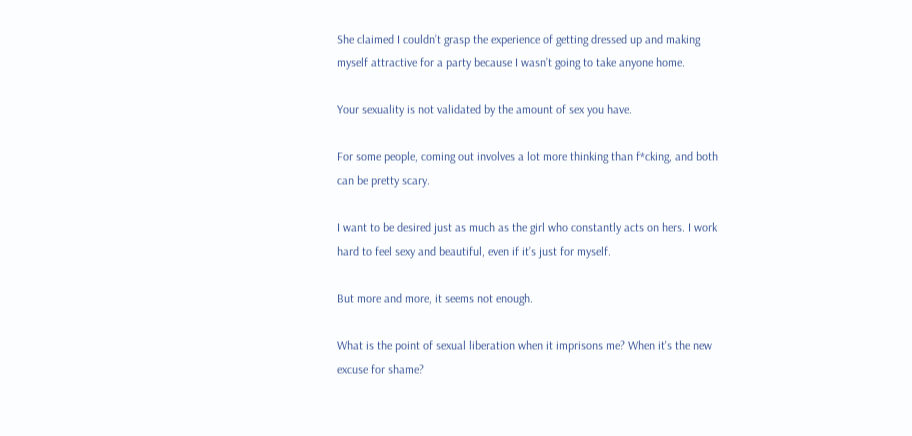She claimed I couldn’t grasp the experience of getting dressed up and making myself attractive for a party because I wasn’t going to take anyone home.

Your sexuality is not validated by the amount of sex you have.

For some people, coming out involves a lot more thinking than f*cking, and both can be pretty scary.

I want to be desired just as much as the girl who constantly acts on hers. I work hard to feel sexy and beautiful, even if it’s just for myself.

But more and more, it seems not enough.

What is the point of sexual liberation when it imprisons me? When it's the new excuse for shame?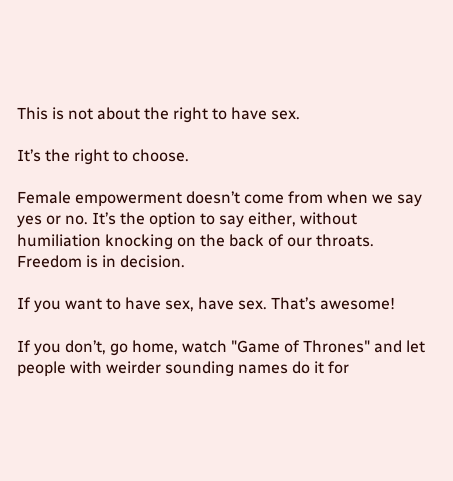This is not about the right to have sex.

It’s the right to choose.

Female empowerment doesn’t come from when we say yes or no. It’s the option to say either, without humiliation knocking on the back of our throats. Freedom is in decision.

If you want to have sex, have sex. That’s awesome!

If you don’t, go home, watch "Game of Thrones" and let people with weirder sounding names do it for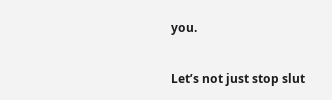you.

Let’s not just stop slut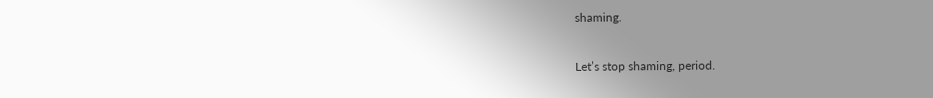shaming.

Let’s stop shaming, period.